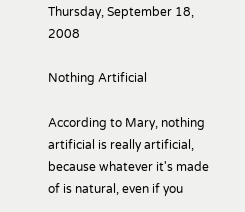Thursday, September 18, 2008

Nothing Artificial

According to Mary, nothing artificial is really artificial, because whatever it's made of is natural, even if you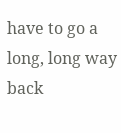have to go a long, long way back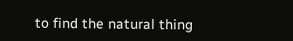to find the natural thing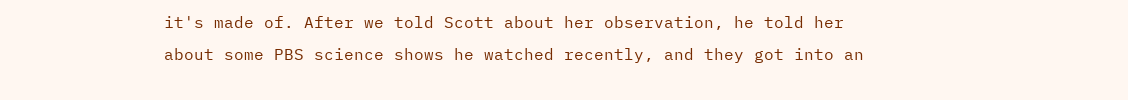it's made of. After we told Scott about her observation, he told her about some PBS science shows he watched recently, and they got into an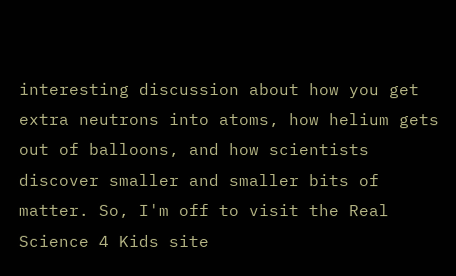interesting discussion about how you get extra neutrons into atoms, how helium gets out of balloons, and how scientists discover smaller and smaller bits of matter. So, I'm off to visit the Real Science 4 Kids site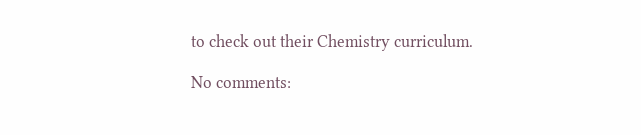to check out their Chemistry curriculum.

No comments: